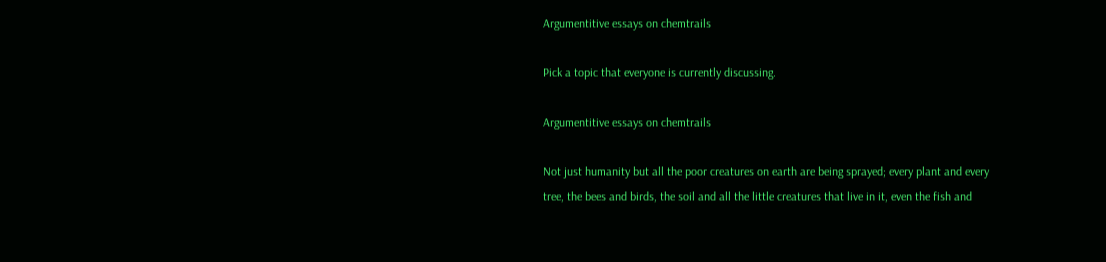Argumentitive essays on chemtrails

Pick a topic that everyone is currently discussing.

Argumentitive essays on chemtrails

Not just humanity but all the poor creatures on earth are being sprayed; every plant and every tree, the bees and birds, the soil and all the little creatures that live in it, even the fish and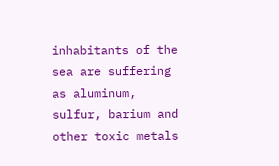inhabitants of the sea are suffering as aluminum, sulfur, barium and other toxic metals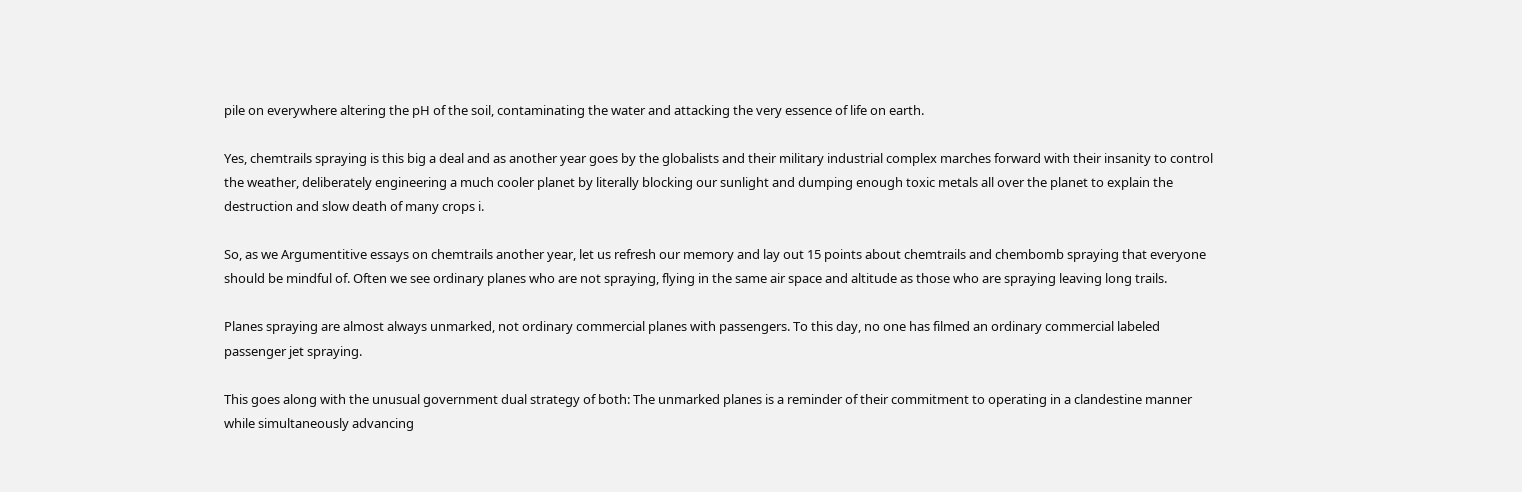pile on everywhere altering the pH of the soil, contaminating the water and attacking the very essence of life on earth.

Yes, chemtrails spraying is this big a deal and as another year goes by the globalists and their military industrial complex marches forward with their insanity to control the weather, deliberately engineering a much cooler planet by literally blocking our sunlight and dumping enough toxic metals all over the planet to explain the destruction and slow death of many crops i.

So, as we Argumentitive essays on chemtrails another year, let us refresh our memory and lay out 15 points about chemtrails and chembomb spraying that everyone should be mindful of. Often we see ordinary planes who are not spraying, flying in the same air space and altitude as those who are spraying leaving long trails.

Planes spraying are almost always unmarked, not ordinary commercial planes with passengers. To this day, no one has filmed an ordinary commercial labeled passenger jet spraying.

This goes along with the unusual government dual strategy of both: The unmarked planes is a reminder of their commitment to operating in a clandestine manner while simultaneously advancing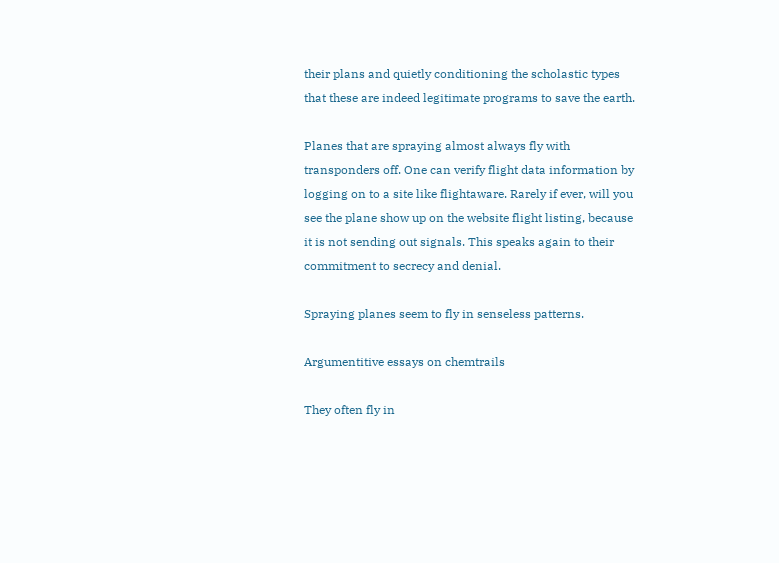their plans and quietly conditioning the scholastic types that these are indeed legitimate programs to save the earth.

Planes that are spraying almost always fly with transponders off. One can verify flight data information by logging on to a site like flightaware. Rarely if ever, will you see the plane show up on the website flight listing, because it is not sending out signals. This speaks again to their commitment to secrecy and denial.

Spraying planes seem to fly in senseless patterns.

Argumentitive essays on chemtrails

They often fly in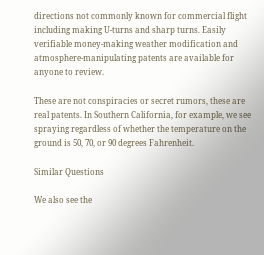directions not commonly known for commercial flight including making U-turns and sharp turns. Easily verifiable money-making weather modification and atmosphere-manipulating patents are available for anyone to review.

These are not conspiracies or secret rumors, these are real patents. In Southern California, for example, we see spraying regardless of whether the temperature on the ground is 50, 70, or 90 degrees Fahrenheit.

Similar Questions

We also see the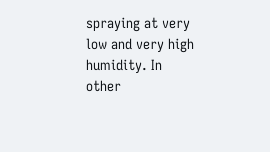spraying at very low and very high humidity. In other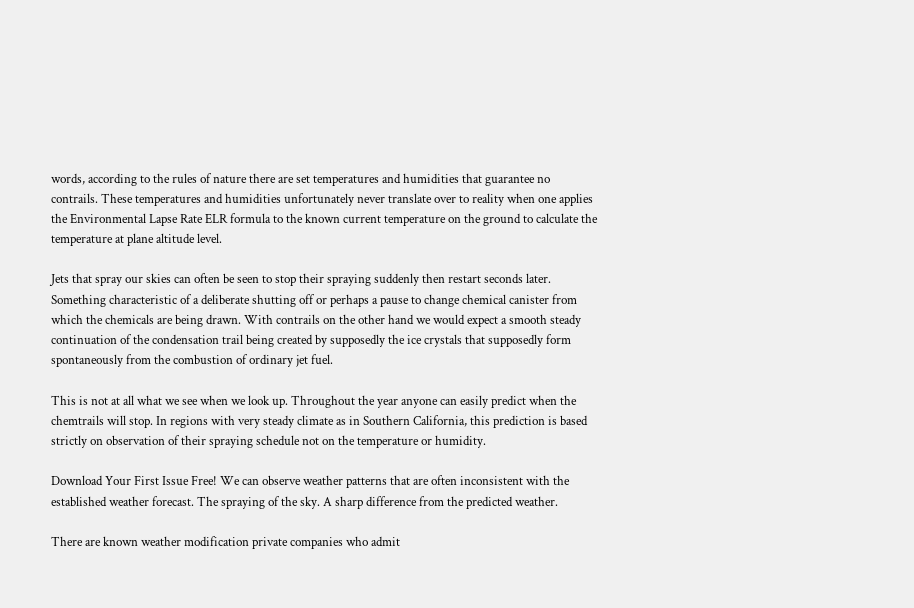words, according to the rules of nature there are set temperatures and humidities that guarantee no contrails. These temperatures and humidities unfortunately never translate over to reality when one applies the Environmental Lapse Rate ELR formula to the known current temperature on the ground to calculate the temperature at plane altitude level.

Jets that spray our skies can often be seen to stop their spraying suddenly then restart seconds later. Something characteristic of a deliberate shutting off or perhaps a pause to change chemical canister from which the chemicals are being drawn. With contrails on the other hand we would expect a smooth steady continuation of the condensation trail being created by supposedly the ice crystals that supposedly form spontaneously from the combustion of ordinary jet fuel.

This is not at all what we see when we look up. Throughout the year anyone can easily predict when the chemtrails will stop. In regions with very steady climate as in Southern California, this prediction is based strictly on observation of their spraying schedule not on the temperature or humidity.

Download Your First Issue Free! We can observe weather patterns that are often inconsistent with the established weather forecast. The spraying of the sky. A sharp difference from the predicted weather.

There are known weather modification private companies who admit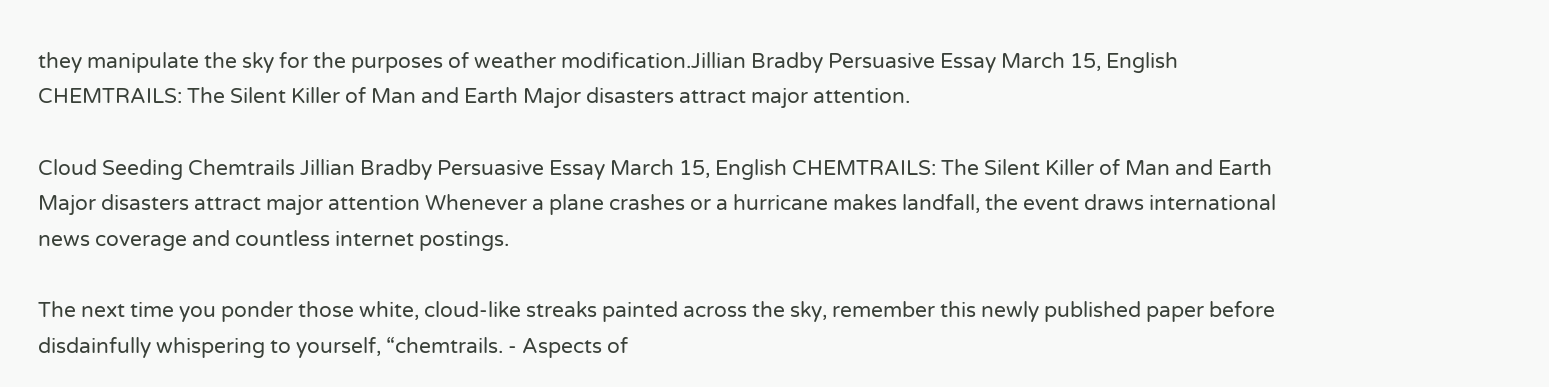they manipulate the sky for the purposes of weather modification.Jillian Bradby Persuasive Essay March 15, English CHEMTRAILS: The Silent Killer of Man and Earth Major disasters attract major attention.

Cloud Seeding Chemtrails Jillian Bradby Persuasive Essay March 15, English CHEMTRAILS: The Silent Killer of Man and Earth Major disasters attract major attention Whenever a plane crashes or a hurricane makes landfall, the event draws international news coverage and countless internet postings.

The next time you ponder those white, cloud-like streaks painted across the sky, remember this newly published paper before disdainfully whispering to yourself, “chemtrails. - Aspects of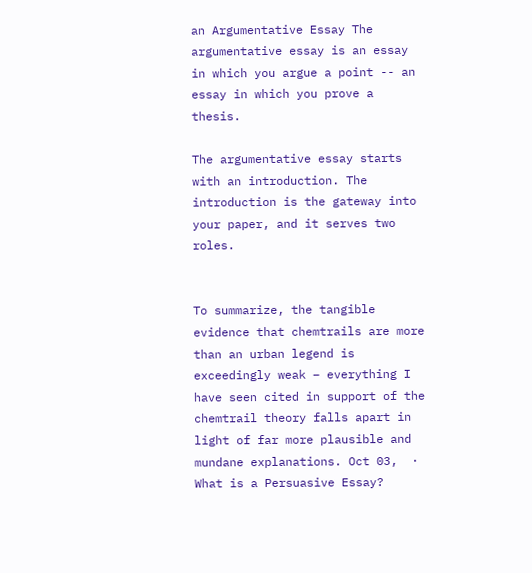an Argumentative Essay The argumentative essay is an essay in which you argue a point -- an essay in which you prove a thesis.

The argumentative essay starts with an introduction. The introduction is the gateway into your paper, and it serves two roles.


To summarize, the tangible evidence that chemtrails are more than an urban legend is exceedingly weak – everything I have seen cited in support of the chemtrail theory falls apart in light of far more plausible and mundane explanations. Oct 03,  · What is a Persuasive Essay?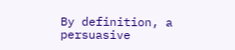By definition, a persuasive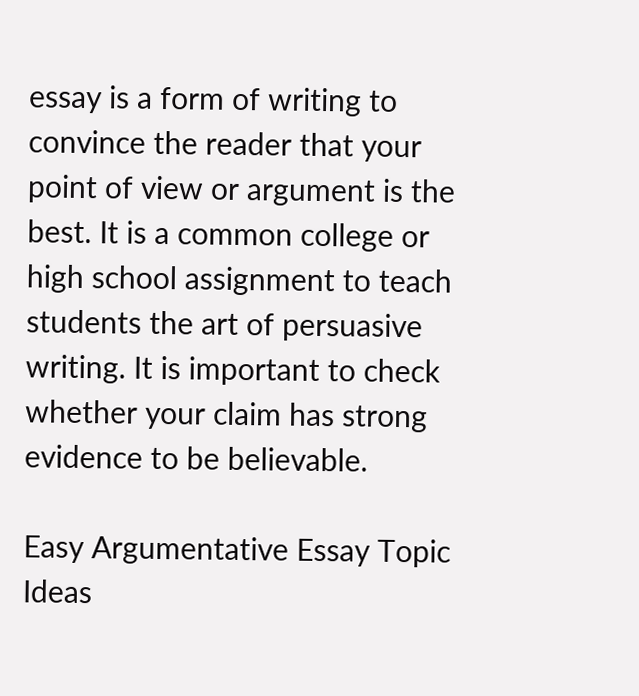essay is a form of writing to convince the reader that your point of view or argument is the best. It is a common college or high school assignment to teach students the art of persuasive writing. It is important to check whether your claim has strong evidence to be believable.

Easy Argumentative Essay Topic Ideas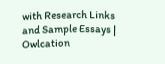with Research Links and Sample Essays | Owlcation